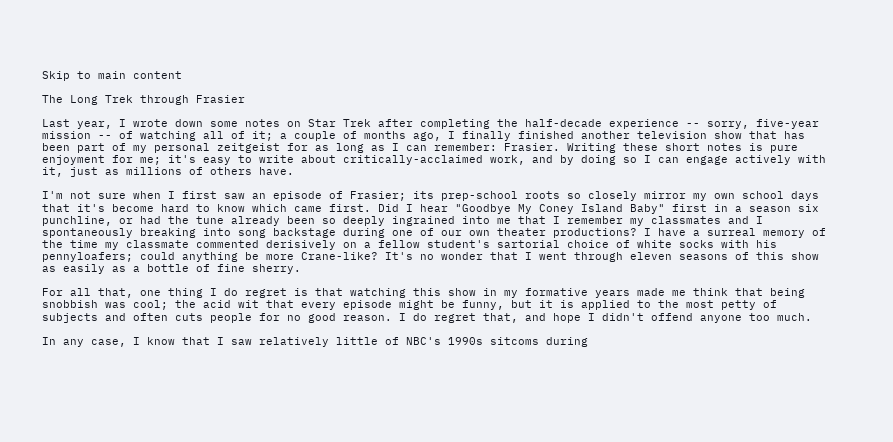Skip to main content

The Long Trek through Frasier

Last year, I wrote down some notes on Star Trek after completing the half-decade experience -- sorry, five-year mission -- of watching all of it; a couple of months ago, I finally finished another television show that has been part of my personal zeitgeist for as long as I can remember: Frasier. Writing these short notes is pure enjoyment for me; it's easy to write about critically-acclaimed work, and by doing so I can engage actively with it, just as millions of others have.

I'm not sure when I first saw an episode of Frasier; its prep-school roots so closely mirror my own school days that it's become hard to know which came first. Did I hear "Goodbye My Coney Island Baby" first in a season six punchline, or had the tune already been so deeply ingrained into me that I remember my classmates and I spontaneously breaking into song backstage during one of our own theater productions? I have a surreal memory of the time my classmate commented derisively on a fellow student's sartorial choice of white socks with his pennyloafers; could anything be more Crane-like? It's no wonder that I went through eleven seasons of this show as easily as a bottle of fine sherry.

For all that, one thing I do regret is that watching this show in my formative years made me think that being snobbish was cool; the acid wit that every episode might be funny, but it is applied to the most petty of subjects and often cuts people for no good reason. I do regret that, and hope I didn't offend anyone too much.

In any case, I know that I saw relatively little of NBC's 1990s sitcoms during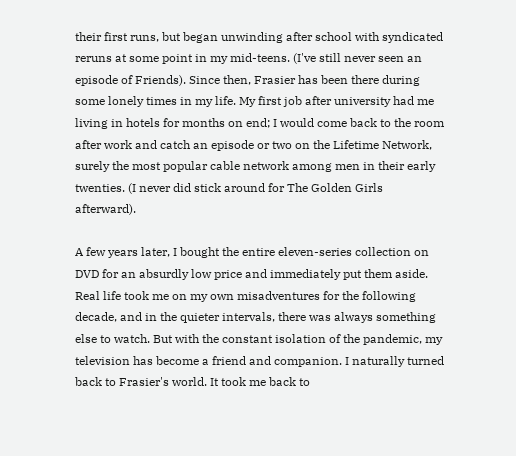their first runs, but began unwinding after school with syndicated reruns at some point in my mid-teens. (I've still never seen an episode of Friends). Since then, Frasier has been there during some lonely times in my life. My first job after university had me living in hotels for months on end; I would come back to the room after work and catch an episode or two on the Lifetime Network, surely the most popular cable network among men in their early twenties. (I never did stick around for The Golden Girls afterward).

A few years later, I bought the entire eleven-series collection on DVD for an absurdly low price and immediately put them aside. Real life took me on my own misadventures for the following decade, and in the quieter intervals, there was always something else to watch. But with the constant isolation of the pandemic, my television has become a friend and companion. I naturally turned back to Frasier's world. It took me back to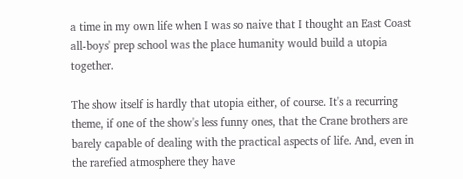a time in my own life when I was so naive that I thought an East Coast all-boys' prep school was the place humanity would build a utopia together.

The show itself is hardly that utopia either, of course. It's a recurring theme, if one of the show's less funny ones, that the Crane brothers are barely capable of dealing with the practical aspects of life. And, even in the rarefied atmosphere they have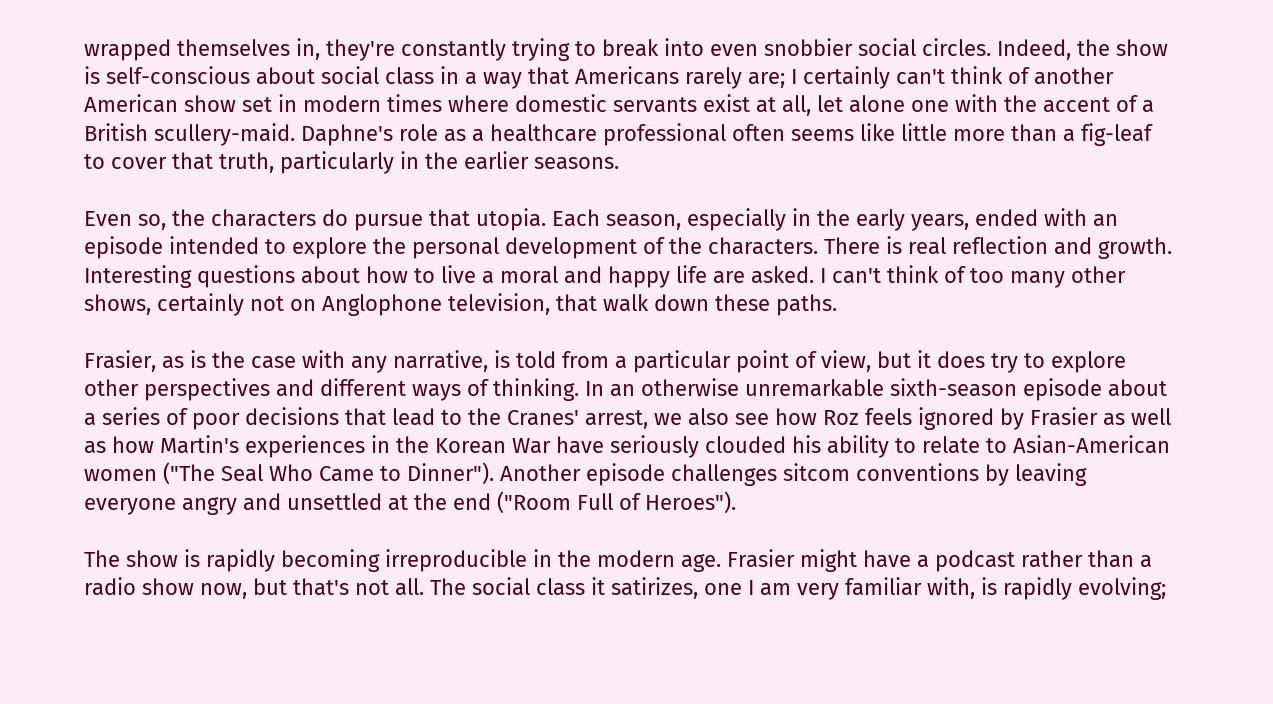wrapped themselves in, they're constantly trying to break into even snobbier social circles. Indeed, the show is self-conscious about social class in a way that Americans rarely are; I certainly can't think of another American show set in modern times where domestic servants exist at all, let alone one with the accent of a British scullery-maid. Daphne's role as a healthcare professional often seems like little more than a fig-leaf to cover that truth, particularly in the earlier seasons.

Even so, the characters do pursue that utopia. Each season, especially in the early years, ended with an episode intended to explore the personal development of the characters. There is real reflection and growth. Interesting questions about how to live a moral and happy life are asked. I can't think of too many other shows, certainly not on Anglophone television, that walk down these paths.

Frasier, as is the case with any narrative, is told from a particular point of view, but it does try to explore other perspectives and different ways of thinking. In an otherwise unremarkable sixth-season episode about a series of poor decisions that lead to the Cranes' arrest, we also see how Roz feels ignored by Frasier as well as how Martin's experiences in the Korean War have seriously clouded his ability to relate to Asian-American women ("The Seal Who Came to Dinner"). Another episode challenges sitcom conventions by leaving everyone angry and unsettled at the end ("Room Full of Heroes").

The show is rapidly becoming irreproducible in the modern age. Frasier might have a podcast rather than a radio show now, but that's not all. The social class it satirizes, one I am very familiar with, is rapidly evolving;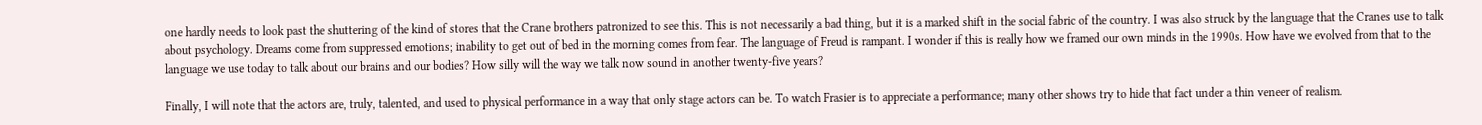one hardly needs to look past the shuttering of the kind of stores that the Crane brothers patronized to see this. This is not necessarily a bad thing, but it is a marked shift in the social fabric of the country. I was also struck by the language that the Cranes use to talk about psychology. Dreams come from suppressed emotions; inability to get out of bed in the morning comes from fear. The language of Freud is rampant. I wonder if this is really how we framed our own minds in the 1990s. How have we evolved from that to the language we use today to talk about our brains and our bodies? How silly will the way we talk now sound in another twenty-five years?

Finally, I will note that the actors are, truly, talented, and used to physical performance in a way that only stage actors can be. To watch Frasier is to appreciate a performance; many other shows try to hide that fact under a thin veneer of realism.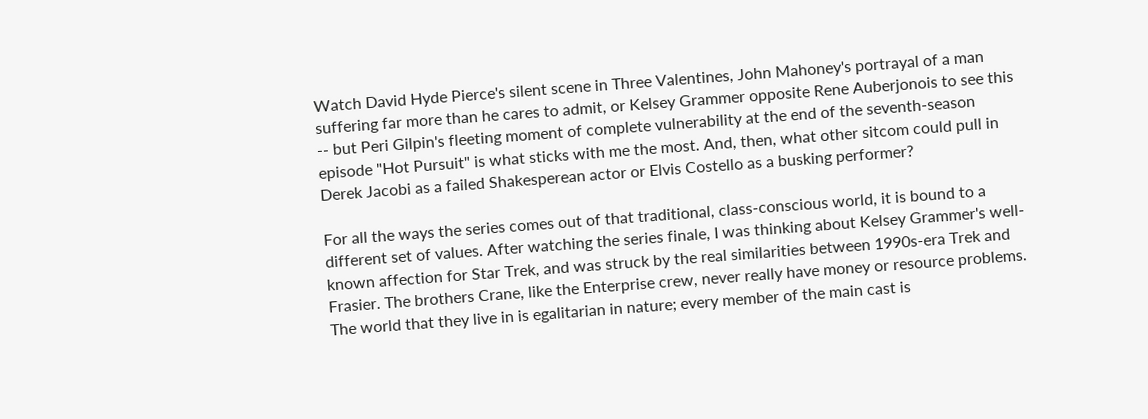Watch David Hyde Pierce's silent scene in Three Valentines, John Mahoney's portrayal of a man suffering far more than he cares to admit, or Kelsey Grammer opposite Rene Auberjonois to see this -- but Peri Gilpin's fleeting moment of complete vulnerability at the end of the seventh-season episode "Hot Pursuit" is what sticks with me the most. And, then, what other sitcom could pull in Derek Jacobi as a failed Shakesperean actor or Elvis Costello as a busking performer?

For all the ways the series comes out of that traditional, class-conscious world, it is bound to a different set of values. After watching the series finale, I was thinking about Kelsey Grammer's well-known affection for Star Trek, and was struck by the real similarities between 1990s-era Trek and Frasier. The brothers Crane, like the Enterprise crew, never really have money or resource problems. The world that they live in is egalitarian in nature; every member of the main cast is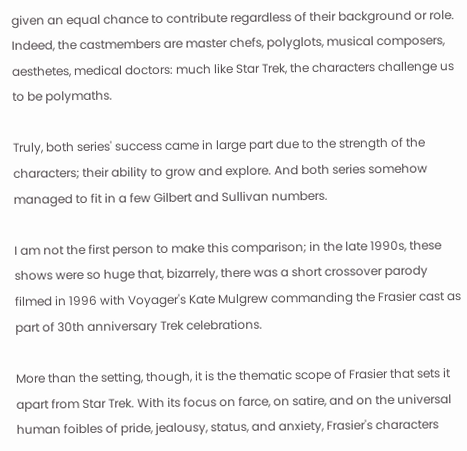given an equal chance to contribute regardless of their background or role. Indeed, the castmembers are master chefs, polyglots, musical composers, aesthetes, medical doctors: much like Star Trek, the characters challenge us to be polymaths.

Truly, both series' success came in large part due to the strength of the characters; their ability to grow and explore. And both series somehow managed to fit in a few Gilbert and Sullivan numbers.

I am not the first person to make this comparison; in the late 1990s, these shows were so huge that, bizarrely, there was a short crossover parody filmed in 1996 with Voyager's Kate Mulgrew commanding the Frasier cast as part of 30th anniversary Trek celebrations.

More than the setting, though, it is the thematic scope of Frasier that sets it apart from Star Trek. With its focus on farce, on satire, and on the universal human foibles of pride, jealousy, status, and anxiety, Frasier's characters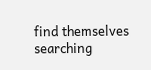find themselves searching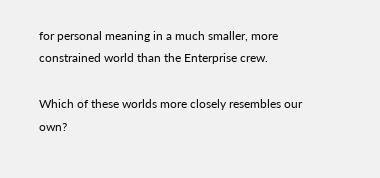for personal meaning in a much smaller, more constrained world than the Enterprise crew.

Which of these worlds more closely resembles our own?